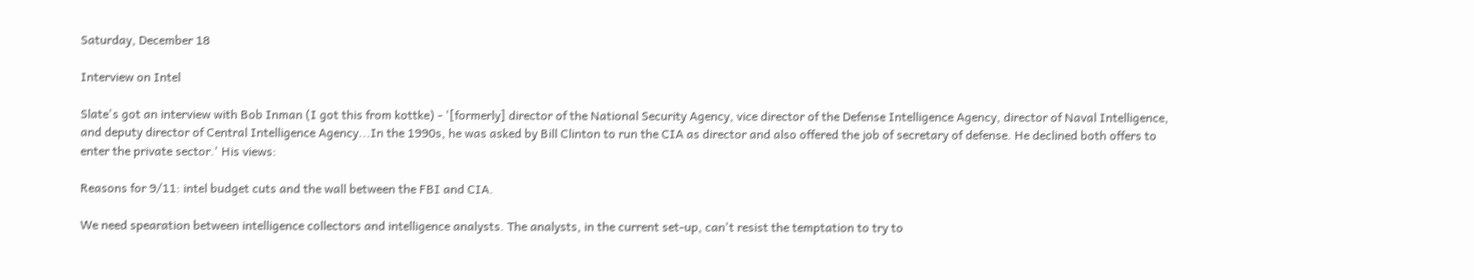Saturday, December 18

Interview on Intel

Slate's got an interview with Bob Inman (I got this from kottke) - '[formerly] director of the National Security Agency, vice director of the Defense Intelligence Agency, director of Naval Intelligence, and deputy director of Central Intelligence Agency...In the 1990s, he was asked by Bill Clinton to run the CIA as director and also offered the job of secretary of defense. He declined both offers to enter the private sector.' His views:

Reasons for 9/11: intel budget cuts and the wall between the FBI and CIA.

We need spearation between intelligence collectors and intelligence analysts. The analysts, in the current set-up, can't resist the temptation to try to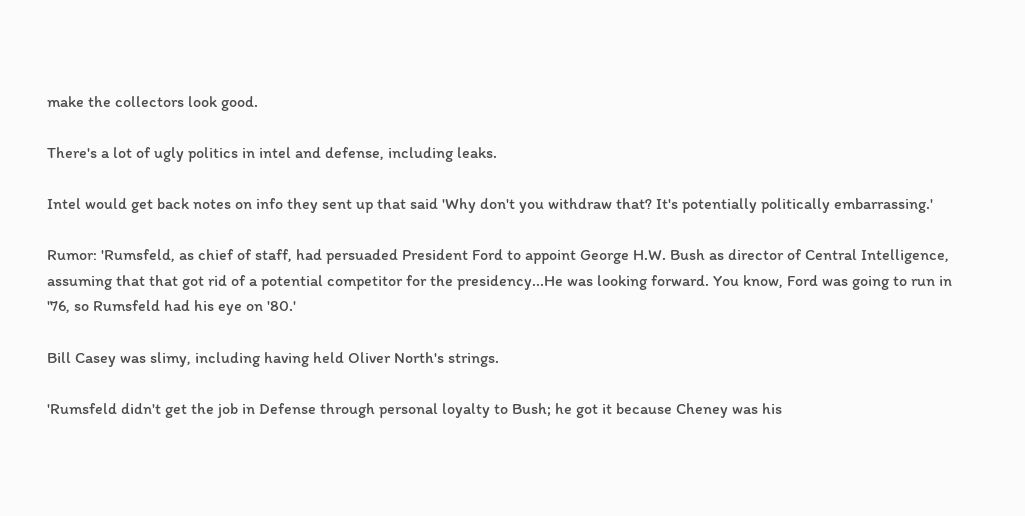make the collectors look good.

There's a lot of ugly politics in intel and defense, including leaks.

Intel would get back notes on info they sent up that said 'Why don't you withdraw that? It's potentially politically embarrassing.'

Rumor: 'Rumsfeld, as chief of staff, had persuaded President Ford to appoint George H.W. Bush as director of Central Intelligence, assuming that that got rid of a potential competitor for the presidency...He was looking forward. You know, Ford was going to run in '76, so Rumsfeld had his eye on '80.'

Bill Casey was slimy, including having held Oliver North's strings.

'Rumsfeld didn't get the job in Defense through personal loyalty to Bush; he got it because Cheney was his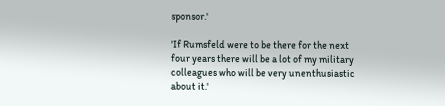sponsor.'

'If Rumsfeld were to be there for the next four years there will be a lot of my military colleagues who will be very unenthusiastic about it.'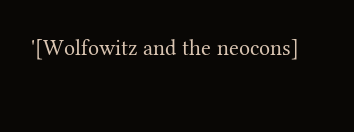'[Wolfowitz and the neocons]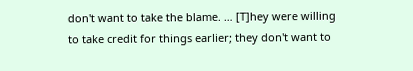don't want to take the blame. … [T]hey were willing to take credit for things earlier; they don't want to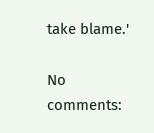take blame.'

No comments: